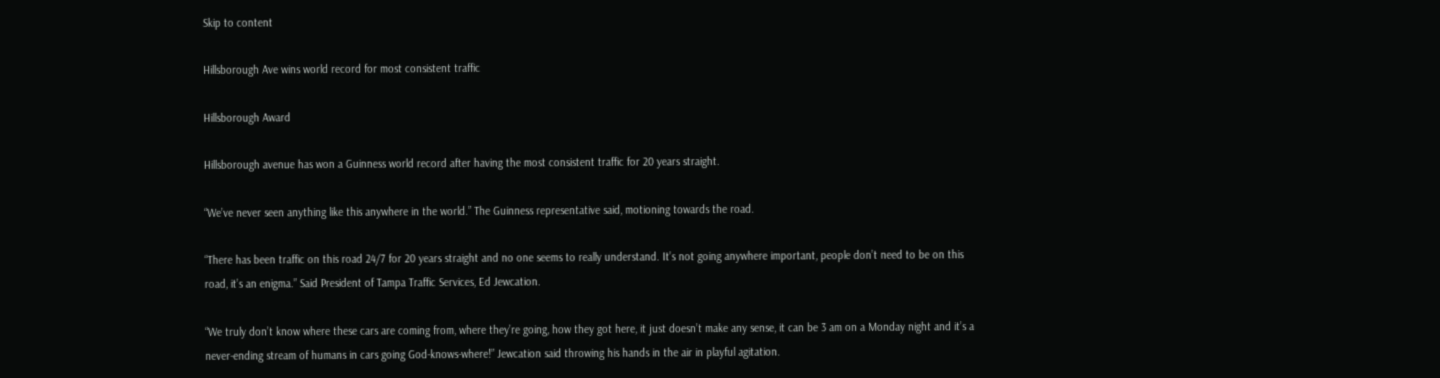Skip to content

Hillsborough Ave wins world record for most consistent traffic

Hillsborough Award

Hillsborough avenue has won a Guinness world record after having the most consistent traffic for 20 years straight.

“We’ve never seen anything like this anywhere in the world.” The Guinness representative said, motioning towards the road.

“There has been traffic on this road 24/7 for 20 years straight and no one seems to really understand. It’s not going anywhere important, people don’t need to be on this road, it’s an enigma.” Said President of Tampa Traffic Services, Ed Jewcation.

“We truly don’t know where these cars are coming from, where they’re going, how they got here, it just doesn’t make any sense, it can be 3 am on a Monday night and it’s a never-ending stream of humans in cars going God-knows-where!” Jewcation said throwing his hands in the air in playful agitation.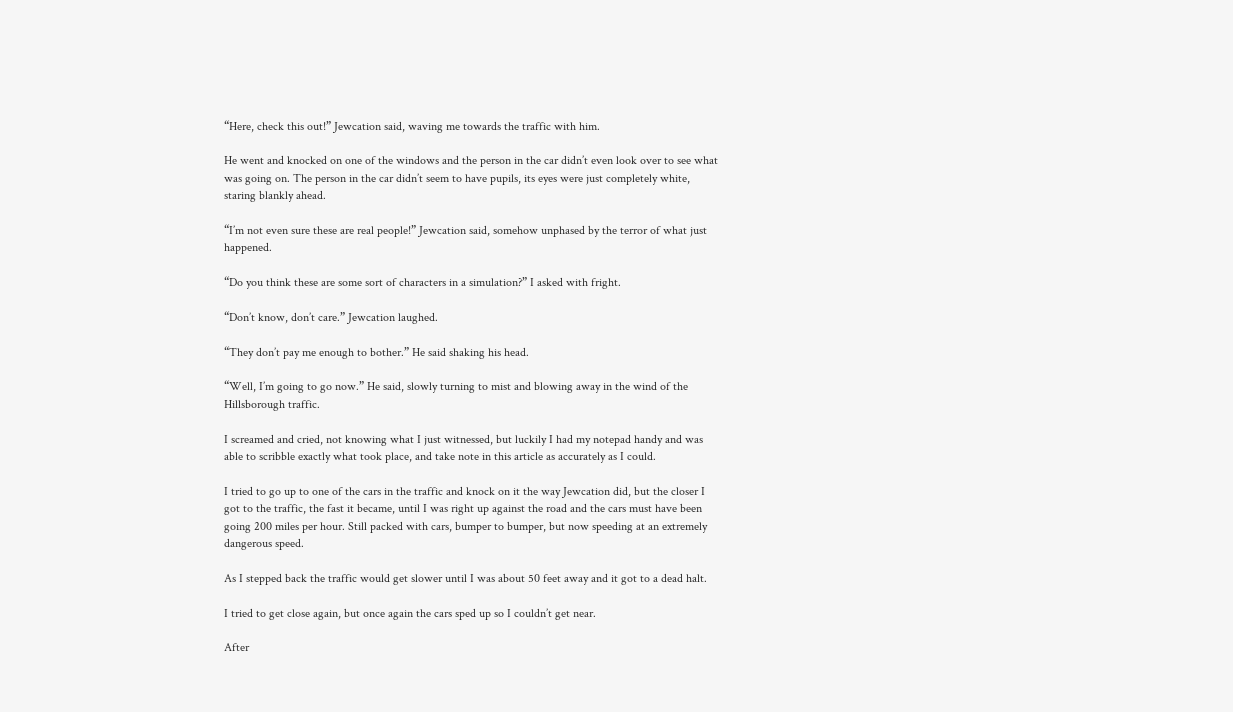“Here, check this out!” Jewcation said, waving me towards the traffic with him.

He went and knocked on one of the windows and the person in the car didn’t even look over to see what was going on. The person in the car didn’t seem to have pupils, its eyes were just completely white, staring blankly ahead.

“I’m not even sure these are real people!” Jewcation said, somehow unphased by the terror of what just happened.

“Do you think these are some sort of characters in a simulation?” I asked with fright.

“Don’t know, don’t care.” Jewcation laughed.

“They don’t pay me enough to bother.” He said shaking his head.

“Well, I’m going to go now.” He said, slowly turning to mist and blowing away in the wind of the Hillsborough traffic.

I screamed and cried, not knowing what I just witnessed, but luckily I had my notepad handy and was able to scribble exactly what took place, and take note in this article as accurately as I could.

I tried to go up to one of the cars in the traffic and knock on it the way Jewcation did, but the closer I got to the traffic, the fast it became, until I was right up against the road and the cars must have been going 200 miles per hour. Still packed with cars, bumper to bumper, but now speeding at an extremely dangerous speed.

As I stepped back the traffic would get slower until I was about 50 feet away and it got to a dead halt.

I tried to get close again, but once again the cars sped up so I couldn’t get near.

After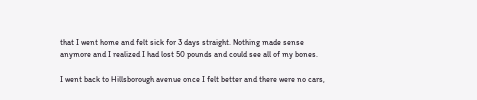that I went home and felt sick for 3 days straight. Nothing made sense anymore and I realized I had lost 50 pounds and could see all of my bones.

I went back to Hillsborough avenue once I felt better and there were no cars,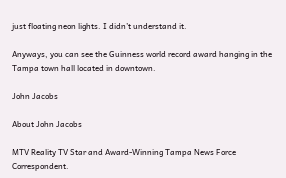just floating neon lights. I didn’t understand it.

Anyways, you can see the Guinness world record award hanging in the Tampa town hall located in downtown.

John Jacobs

About John Jacobs

MTV Reality TV Star and Award-Winning Tampa News Force Correspondent.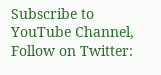Subscribe to YouTube Channel, Follow on Twitter: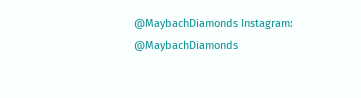@MaybachDiamonds Instagram: @MaybachDiamonds